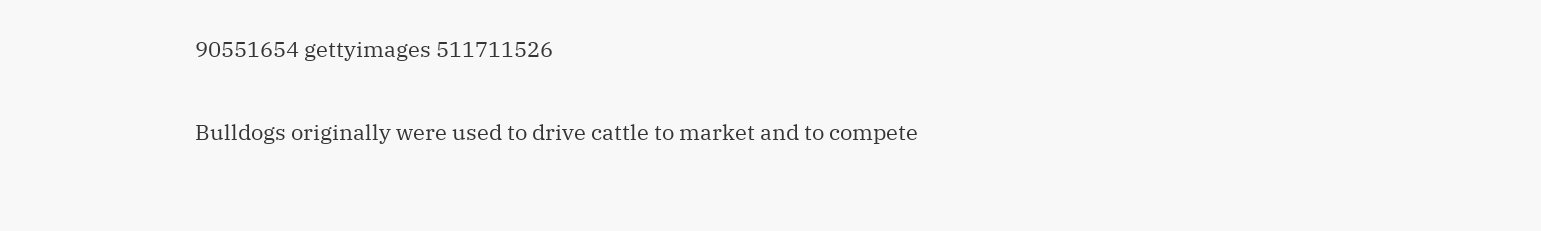90551654 gettyimages 511711526

Bulldogs originally were used to drive cattle to market and to compete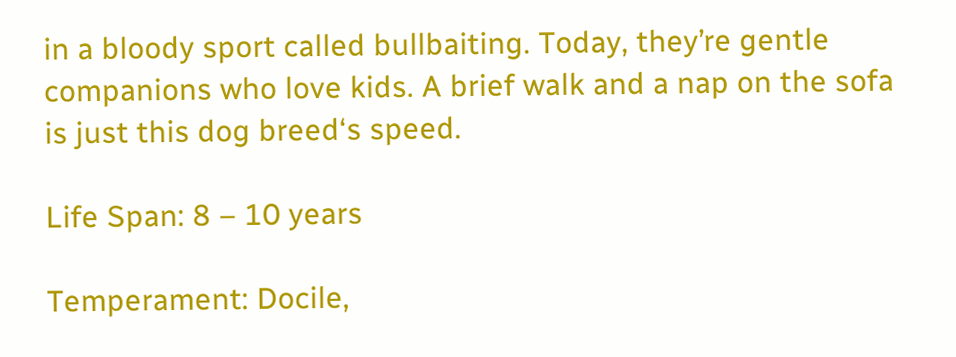in a bloody sport called bullbaiting. Today, they’re gentle companions who love kids. A brief walk and a nap on the sofa is just this dog breed‘s speed.

Life Span: 8 – 10 years

Temperament: Docile,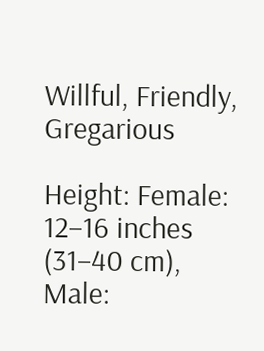Willful, Friendly, Gregarious

Height: Female: 12–16 inches (31–40 cm), Male: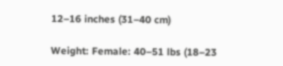12–16 inches (31–40 cm)

Weight: Female: 40–51 lbs (18–23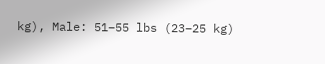kg), Male: 51–55 lbs (23–25 kg)